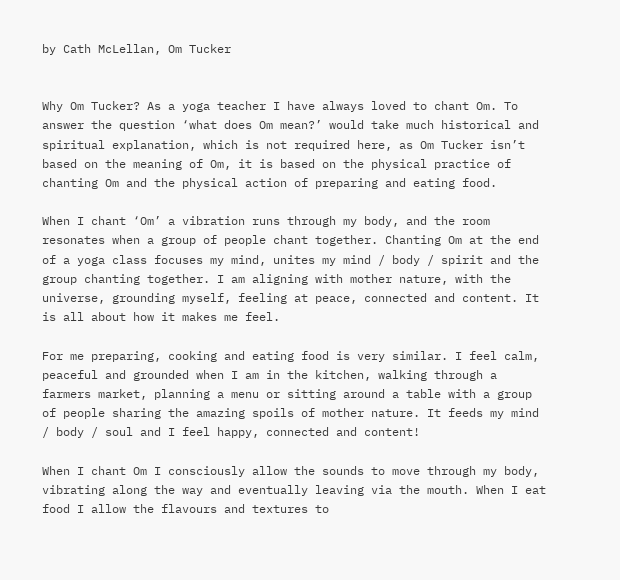by Cath McLellan, Om Tucker


Why Om Tucker? As a yoga teacher I have always loved to chant Om. To answer the question ‘what does Om mean?’ would take much historical and spiritual explanation, which is not required here, as Om Tucker isn’t based on the meaning of Om, it is based on the physical practice of chanting Om and the physical action of preparing and eating food.

When I chant ‘Om’ a vibration runs through my body, and the room resonates when a group of people chant together. Chanting Om at the end of a yoga class focuses my mind, unites my mind / body / spirit and the group chanting together. I am aligning with mother nature, with the universe, grounding myself, feeling at peace, connected and content. It is all about how it makes me feel.

For me preparing, cooking and eating food is very similar. I feel calm, peaceful and grounded when I am in the kitchen, walking through a farmers market, planning a menu or sitting around a table with a group of people sharing the amazing spoils of mother nature. It feeds my mind / body / soul and I feel happy, connected and content!

When I chant Om I consciously allow the sounds to move through my body, vibrating along the way and eventually leaving via the mouth. When I eat food I allow the flavours and textures to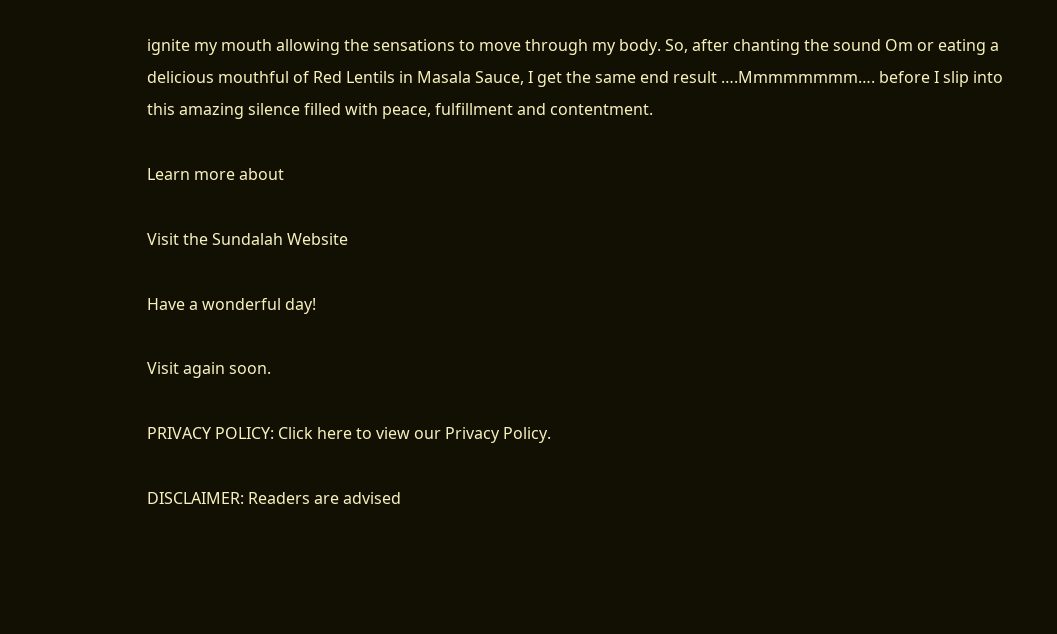ignite my mouth allowing the sensations to move through my body. So, after chanting the sound Om or eating a delicious mouthful of Red Lentils in Masala Sauce, I get the same end result ….Mmmmmmmm…. before I slip into this amazing silence filled with peace, fulfillment and contentment.

Learn more about

Visit the Sundalah Website

Have a wonderful day!

Visit again soon.

PRIVACY POLICY: Click here to view our Privacy Policy.

DISCLAIMER: Readers are advised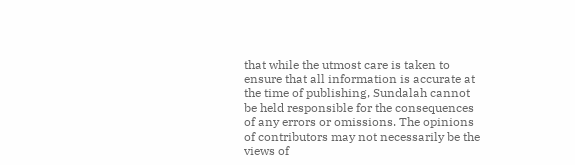that while the utmost care is taken to ensure that all information is accurate at the time of publishing, Sundalah cannot be held responsible for the consequences of any errors or omissions. The opinions of contributors may not necessarily be the views of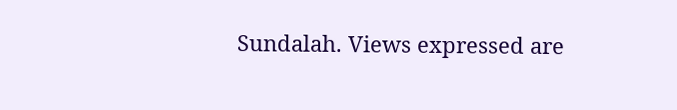Sundalah. Views expressed are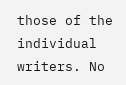those of the individual writers. No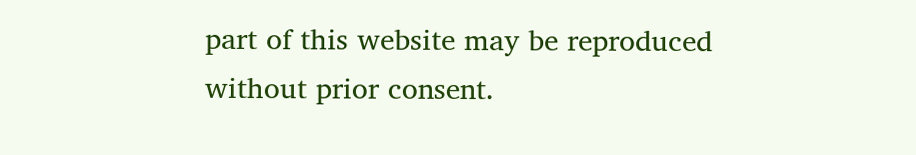part of this website may be reproduced without prior consent.